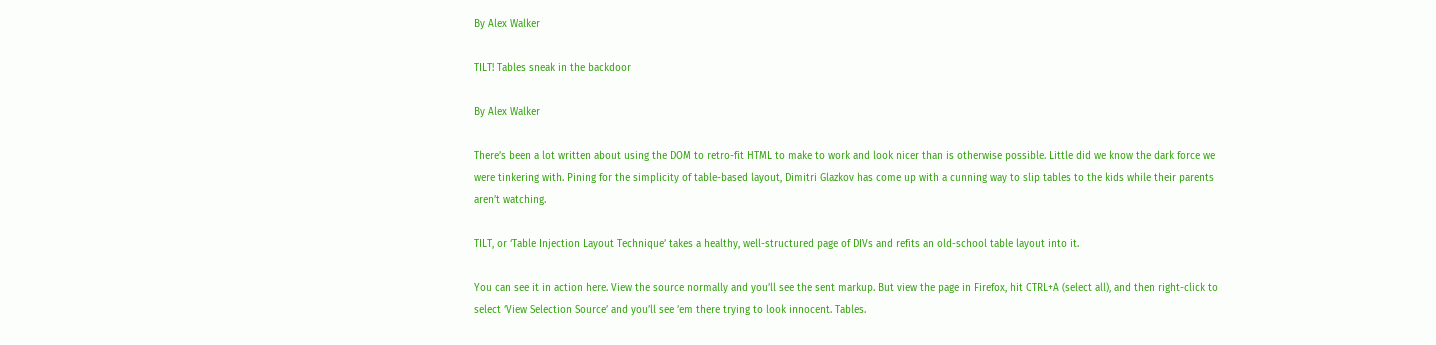By Alex Walker

TILT! Tables sneak in the backdoor

By Alex Walker

There’s been a lot written about using the DOM to retro-fit HTML to make to work and look nicer than is otherwise possible. Little did we know the dark force we were tinkering with. Pining for the simplicity of table-based layout, Dimitri Glazkov has come up with a cunning way to slip tables to the kids while their parents aren’t watching.

TILT, or ‘Table Injection Layout Technique’ takes a healthy, well-structured page of DIVs and refits an old-school table layout into it.

You can see it in action here. View the source normally and you’ll see the sent markup. But view the page in Firefox, hit CTRL+A (select all), and then right-click to select ‘View Selection Source’ and you’ll see ’em there trying to look innocent. Tables.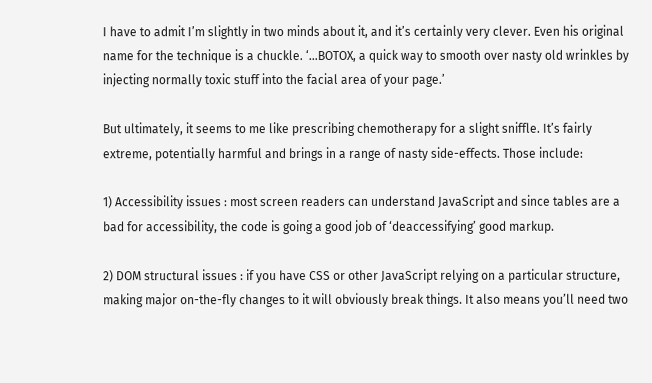I have to admit I’m slightly in two minds about it, and it’s certainly very clever. Even his original name for the technique is a chuckle. ‘…BOTOX, a quick way to smooth over nasty old wrinkles by injecting normally toxic stuff into the facial area of your page.’

But ultimately, it seems to me like prescribing chemotherapy for a slight sniffle. It’s fairly extreme, potentially harmful and brings in a range of nasty side-effects. Those include:

1) Accessibility issues : most screen readers can understand JavaScript and since tables are a bad for accessibility, the code is going a good job of ‘deaccessifying’ good markup.

2) DOM structural issues : if you have CSS or other JavaScript relying on a particular structure, making major on-the-fly changes to it will obviously break things. It also means you’ll need two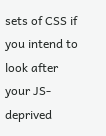sets of CSS if you intend to look after your JS-deprived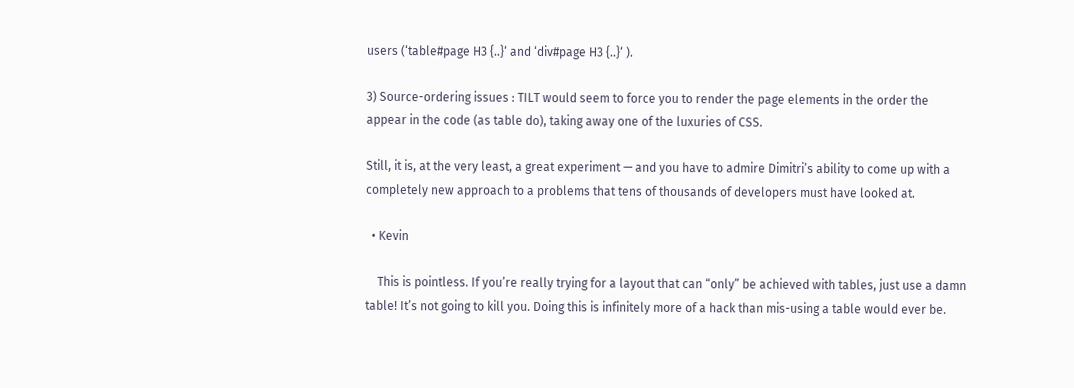users (‘table#page H3 {..}‘ and ‘div#page H3 {..}‘ ).

3) Source-ordering issues : TILT would seem to force you to render the page elements in the order the appear in the code (as table do), taking away one of the luxuries of CSS.

Still, it is, at the very least, a great experiment — and you have to admire Dimitri’s ability to come up with a completely new approach to a problems that tens of thousands of developers must have looked at.

  • Kevin

    This is pointless. If you’re really trying for a layout that can “only” be achieved with tables, just use a damn table! It’s not going to kill you. Doing this is infinitely more of a hack than mis-using a table would ever be.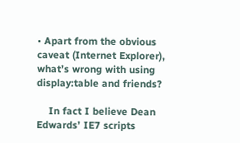• Apart from the obvious caveat (Internet Explorer), what’s wrong with using display:table and friends?

    In fact I believe Dean Edwards’ IE7 scripts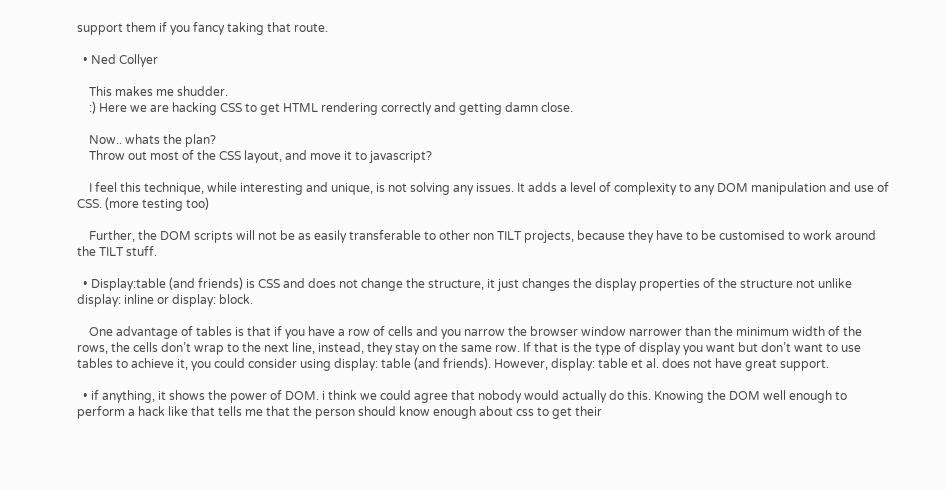support them if you fancy taking that route.

  • Ned Collyer

    This makes me shudder.
    :) Here we are hacking CSS to get HTML rendering correctly and getting damn close.

    Now.. whats the plan?
    Throw out most of the CSS layout, and move it to javascript?

    I feel this technique, while interesting and unique, is not solving any issues. It adds a level of complexity to any DOM manipulation and use of CSS. (more testing too)

    Further, the DOM scripts will not be as easily transferable to other non TILT projects, because they have to be customised to work around the TILT stuff.

  • Display:table (and friends) is CSS and does not change the structure, it just changes the display properties of the structure not unlike display: inline or display: block.

    One advantage of tables is that if you have a row of cells and you narrow the browser window narrower than the minimum width of the rows, the cells don’t wrap to the next line, instead, they stay on the same row. If that is the type of display you want but don’t want to use tables to achieve it, you could consider using display: table (and friends). However, display: table et al. does not have great support.

  • if anything, it shows the power of DOM. i think we could agree that nobody would actually do this. Knowing the DOM well enough to perform a hack like that tells me that the person should know enough about css to get their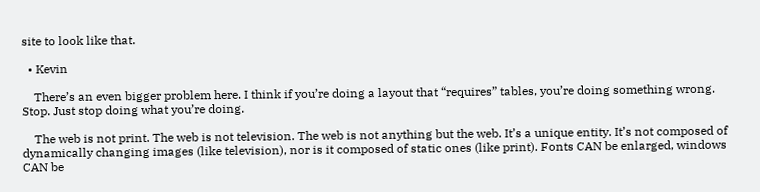site to look like that.

  • Kevin

    There’s an even bigger problem here. I think if you’re doing a layout that “requires” tables, you’re doing something wrong. Stop. Just stop doing what you’re doing.

    The web is not print. The web is not television. The web is not anything but the web. It’s a unique entity. It’s not composed of dynamically changing images (like television), nor is it composed of static ones (like print). Fonts CAN be enlarged, windows CAN be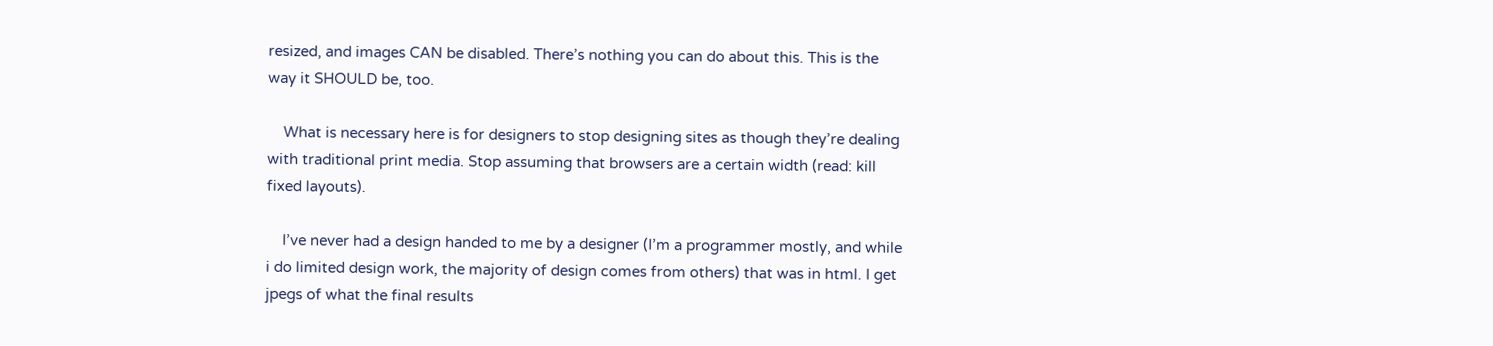resized, and images CAN be disabled. There’s nothing you can do about this. This is the way it SHOULD be, too.

    What is necessary here is for designers to stop designing sites as though they’re dealing with traditional print media. Stop assuming that browsers are a certain width (read: kill fixed layouts).

    I’ve never had a design handed to me by a designer (I’m a programmer mostly, and while i do limited design work, the majority of design comes from others) that was in html. I get jpegs of what the final results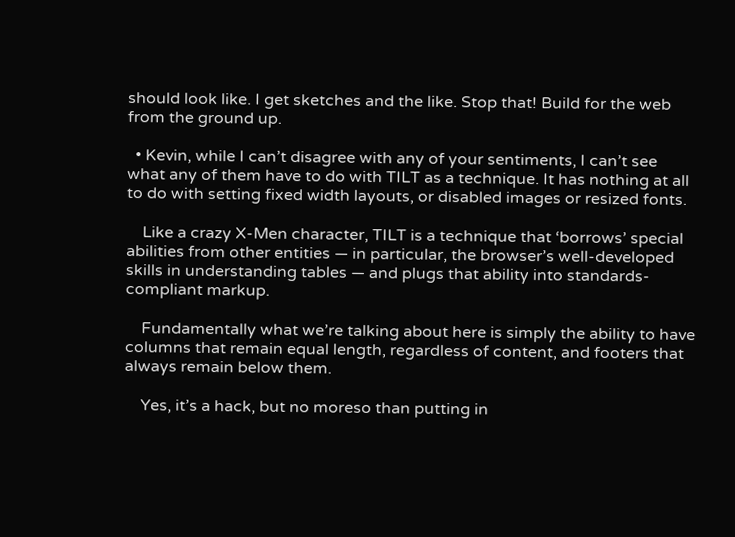should look like. I get sketches and the like. Stop that! Build for the web from the ground up.

  • Kevin, while I can’t disagree with any of your sentiments, I can’t see what any of them have to do with TILT as a technique. It has nothing at all to do with setting fixed width layouts, or disabled images or resized fonts.

    Like a crazy X-Men character, TILT is a technique that ‘borrows’ special abilities from other entities — in particular, the browser’s well-developed skills in understanding tables — and plugs that ability into standards-compliant markup.

    Fundamentally what we’re talking about here is simply the ability to have columns that remain equal length, regardless of content, and footers that always remain below them.

    Yes, it’s a hack, but no moreso than putting in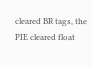cleared BR tags, the PIE cleared float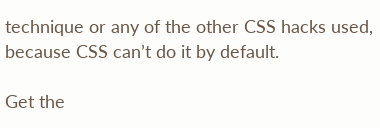technique or any of the other CSS hacks used, because CSS can’t do it by default.

Get the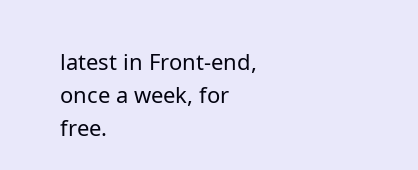latest in Front-end, once a week, for free.